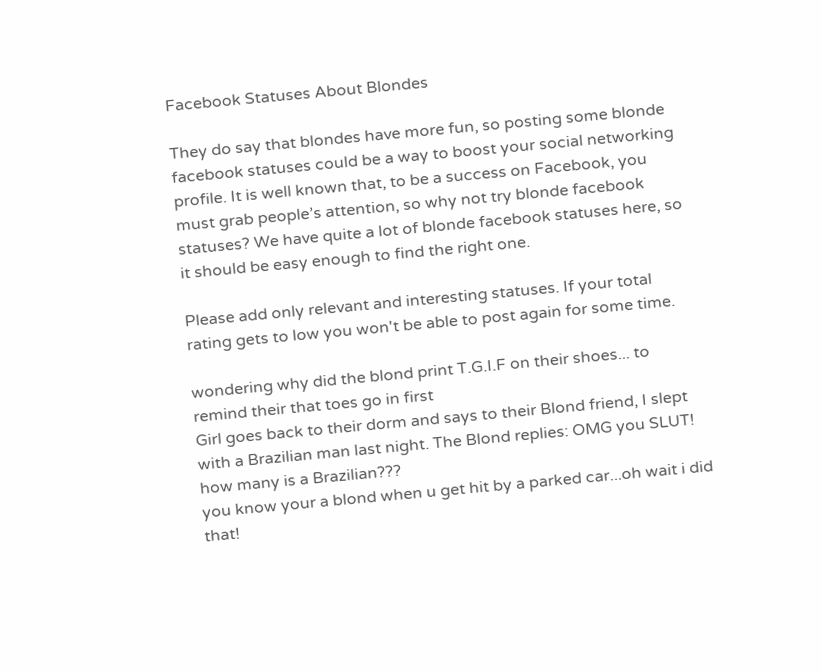Facebook Statuses About Blondes

They do say that blondes have more fun, so posting some blonde facebook statuses could be a way to boost your social networking profile. It is well known that, to be a success on Facebook, you must grab people’s attention, so why not try blonde facebook statuses? We have quite a lot of blonde facebook statuses here, so it should be easy enough to find the right one.

Please add only relevant and interesting statuses. If your total rating gets to low you won't be able to post again for some time.

wondering why did the blond print T.G.I.F on their shoes... to remind their that toes go in first
Girl goes back to their dorm and says to their Blond friend, I slept with a Brazilian man last night. The Blond replies: OMG you SLUT! how many is a Brazilian???
you know your a blond when u get hit by a parked car...oh wait i did that!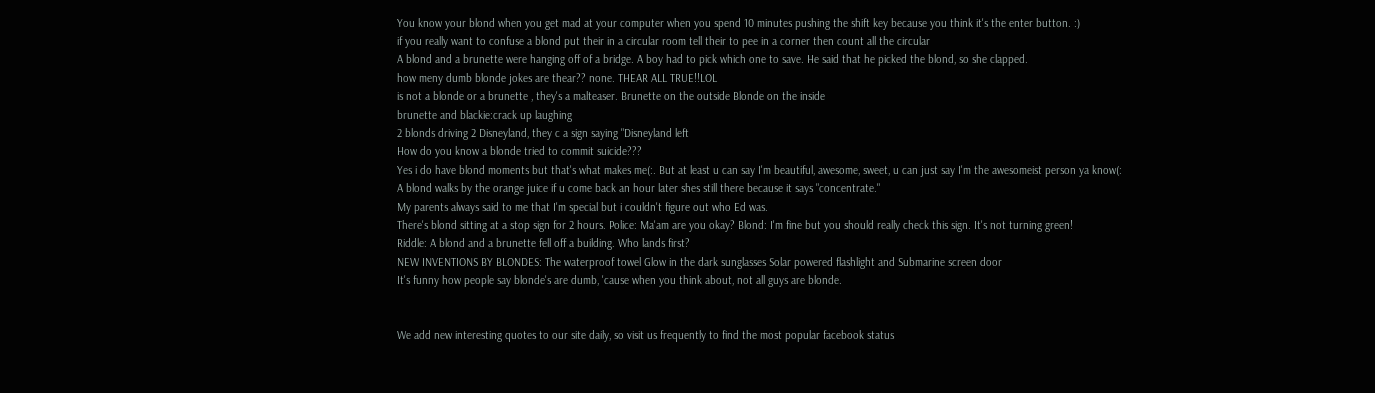You know your blond when you get mad at your computer when you spend 10 minutes pushing the shift key because you think it's the enter button. :)
if you really want to confuse a blond put their in a circular room tell their to pee in a corner then count all the circular
A blond and a brunette were hanging off of a bridge. A boy had to pick which one to save. He said that he picked the blond, so she clapped.
how meny dumb blonde jokes are thear?? none. THEAR ALL TRUE!!LOL
is not a blonde or a brunette , they's a malteaser. Brunette on the outside Blonde on the inside
brunette and blackie:crack up laughing
2 blonds driving 2 Disneyland, they c a sign saying "Disneyland left
How do you know a blonde tried to commit suicide???
Yes i do have blond moments but that's what makes me(:. But at least u can say I'm beautiful, awesome, sweet, u can just say I'm the awesomeist person ya know(:
A blond walks by the orange juice if u come back an hour later shes still there because it says "concentrate."
My parents always said to me that I'm special but i couldn't figure out who Ed was.
There's blond sitting at a stop sign for 2 hours. Police: Ma'am are you okay? Blond: I'm fine but you should really check this sign. It's not turning green!
Riddle: A blond and a brunette fell off a building. Who lands first?
NEW INVENTIONS BY BLONDES: The waterproof towel Glow in the dark sunglasses Solar powered flashlight and Submarine screen door
It's funny how people say blonde's are dumb, 'cause when you think about, not all guys are blonde.


We add new interesting quotes to our site daily, so visit us frequently to find the most popular facebook status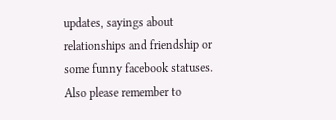updates, sayings about relationships and friendship or some funny facebook statuses. Also please remember to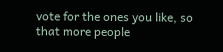vote for the ones you like, so that more people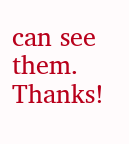can see them. Thanks!